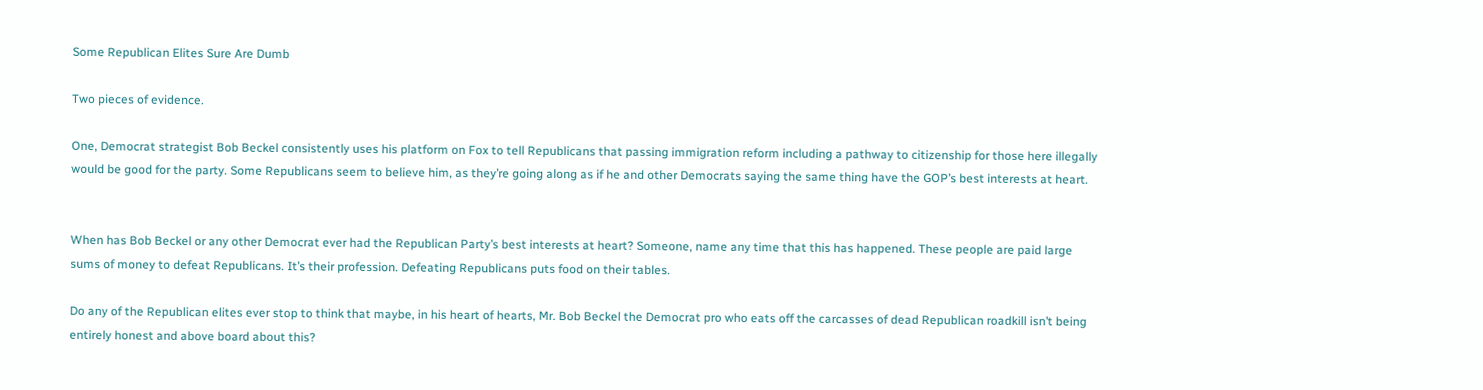Some Republican Elites Sure Are Dumb

Two pieces of evidence.

One, Democrat strategist Bob Beckel consistently uses his platform on Fox to tell Republicans that passing immigration reform including a pathway to citizenship for those here illegally would be good for the party. Some Republicans seem to believe him, as they’re going along as if he and other Democrats saying the same thing have the GOP’s best interests at heart.


When has Bob Beckel or any other Democrat ever had the Republican Party’s best interests at heart? Someone, name any time that this has happened. These people are paid large sums of money to defeat Republicans. It’s their profession. Defeating Republicans puts food on their tables.

Do any of the Republican elites ever stop to think that maybe, in his heart of hearts, Mr. Bob Beckel the Democrat pro who eats off the carcasses of dead Republican roadkill isn’t being entirely honest and above board about this?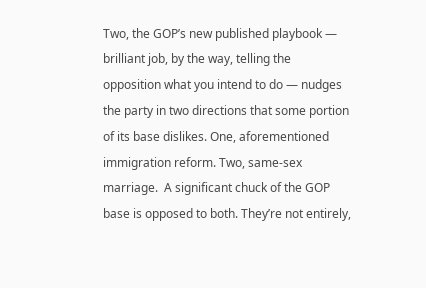Two, the GOP’s new published playbook — brilliant job, by the way, telling the opposition what you intend to do — nudges the party in two directions that some portion of its base dislikes. One, aforementioned immigration reform. Two, same-sex marriage.  A significant chuck of the GOP base is opposed to both. They’re not entirely,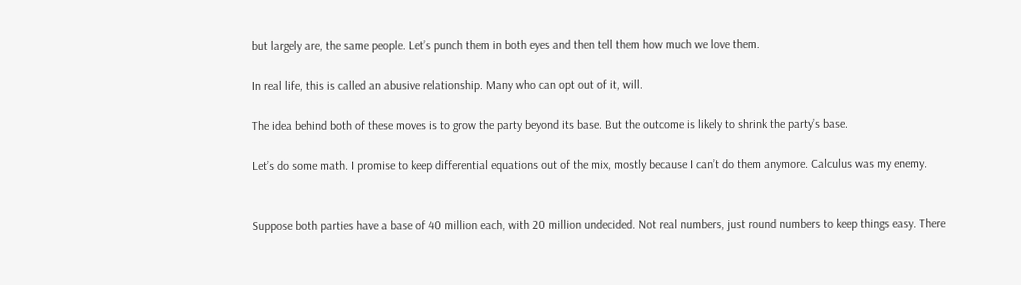but largely are, the same people. Let’s punch them in both eyes and then tell them how much we love them.

In real life, this is called an abusive relationship. Many who can opt out of it, will.

The idea behind both of these moves is to grow the party beyond its base. But the outcome is likely to shrink the party’s base.

Let’s do some math. I promise to keep differential equations out of the mix, mostly because I can’t do them anymore. Calculus was my enemy.


Suppose both parties have a base of 40 million each, with 20 million undecided. Not real numbers, just round numbers to keep things easy. There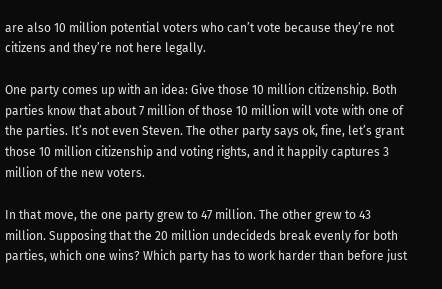are also 10 million potential voters who can’t vote because they’re not citizens and they’re not here legally.

One party comes up with an idea: Give those 10 million citizenship. Both parties know that about 7 million of those 10 million will vote with one of the parties. It’s not even Steven. The other party says ok, fine, let’s grant those 10 million citizenship and voting rights, and it happily captures 3 million of the new voters.

In that move, the one party grew to 47 million. The other grew to 43 million. Supposing that the 20 million undecideds break evenly for both parties, which one wins? Which party has to work harder than before just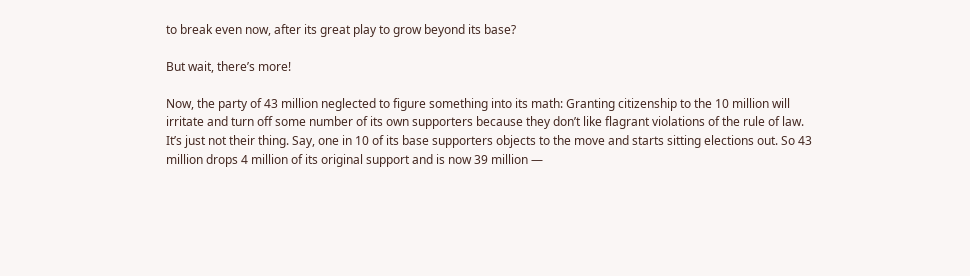to break even now, after its great play to grow beyond its base?

But wait, there’s more!

Now, the party of 43 million neglected to figure something into its math: Granting citizenship to the 10 million will irritate and turn off some number of its own supporters because they don’t like flagrant violations of the rule of law. It’s just not their thing. Say, one in 10 of its base supporters objects to the move and starts sitting elections out. So 43 million drops 4 million of its original support and is now 39 million —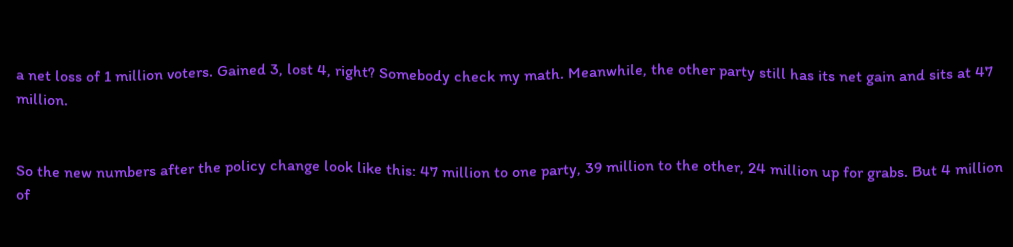a net loss of 1 million voters. Gained 3, lost 4, right? Somebody check my math. Meanwhile, the other party still has its net gain and sits at 47 million.


So the new numbers after the policy change look like this: 47 million to one party, 39 million to the other, 24 million up for grabs. But 4 million of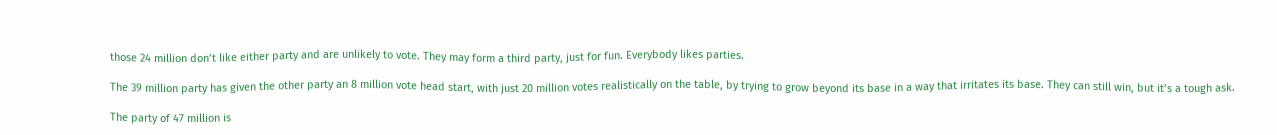those 24 million don’t like either party and are unlikely to vote. They may form a third party, just for fun. Everybody likes parties.

The 39 million party has given the other party an 8 million vote head start, with just 20 million votes realistically on the table, by trying to grow beyond its base in a way that irritates its base. They can still win, but it’s a tough ask.

The party of 47 million is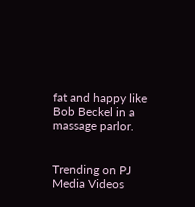fat and happy like Bob Beckel in a massage parlor.


Trending on PJ Media Videos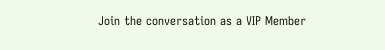Join the conversation as a VIP Member